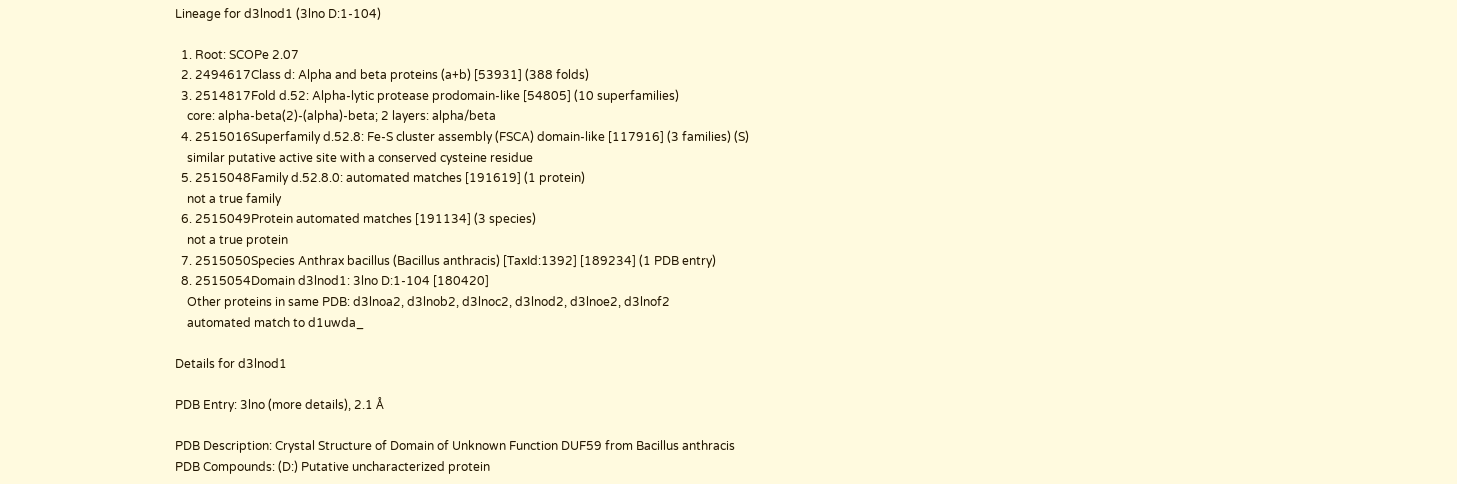Lineage for d3lnod1 (3lno D:1-104)

  1. Root: SCOPe 2.07
  2. 2494617Class d: Alpha and beta proteins (a+b) [53931] (388 folds)
  3. 2514817Fold d.52: Alpha-lytic protease prodomain-like [54805] (10 superfamilies)
    core: alpha-beta(2)-(alpha)-beta; 2 layers: alpha/beta
  4. 2515016Superfamily d.52.8: Fe-S cluster assembly (FSCA) domain-like [117916] (3 families) (S)
    similar putative active site with a conserved cysteine residue
  5. 2515048Family d.52.8.0: automated matches [191619] (1 protein)
    not a true family
  6. 2515049Protein automated matches [191134] (3 species)
    not a true protein
  7. 2515050Species Anthrax bacillus (Bacillus anthracis) [TaxId:1392] [189234] (1 PDB entry)
  8. 2515054Domain d3lnod1: 3lno D:1-104 [180420]
    Other proteins in same PDB: d3lnoa2, d3lnob2, d3lnoc2, d3lnod2, d3lnoe2, d3lnof2
    automated match to d1uwda_

Details for d3lnod1

PDB Entry: 3lno (more details), 2.1 Å

PDB Description: Crystal Structure of Domain of Unknown Function DUF59 from Bacillus anthracis
PDB Compounds: (D:) Putative uncharacterized protein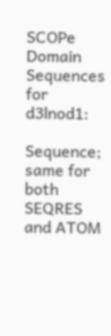SCOPe Domain Sequences for d3lnod1:

Sequence; same for both SEQRES and ATOM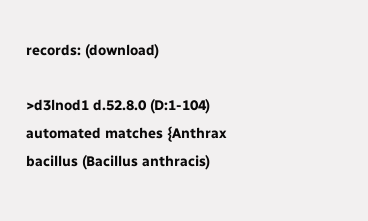records: (download)

>d3lnod1 d.52.8.0 (D:1-104) automated matches {Anthrax bacillus (Bacillus anthracis)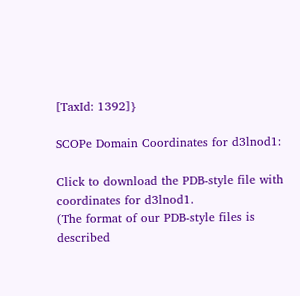[TaxId: 1392]}

SCOPe Domain Coordinates for d3lnod1:

Click to download the PDB-style file with coordinates for d3lnod1.
(The format of our PDB-style files is described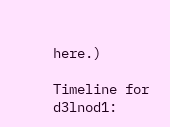here.)

Timeline for d3lnod1: